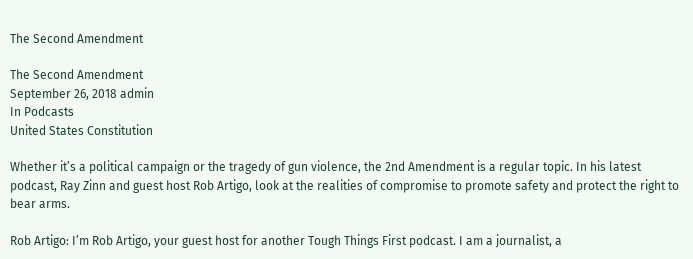The Second Amendment

The Second Amendment
September 26, 2018 admin
In Podcasts
United States Constitution

Whether it’s a political campaign or the tragedy of gun violence, the 2nd Amendment is a regular topic. In his latest podcast, Ray Zinn and guest host Rob Artigo, look at the realities of compromise to promote safety and protect the right to bear arms.

Rob Artigo: I’m Rob Artigo, your guest host for another Tough Things First podcast. I am a journalist, a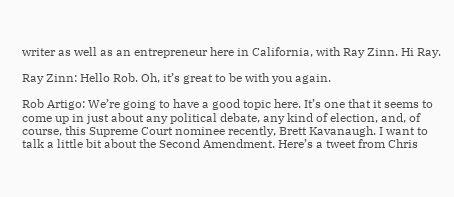writer as well as an entrepreneur here in California, with Ray Zinn. Hi Ray.

Ray Zinn: Hello Rob. Oh, it’s great to be with you again.

Rob Artigo: We’re going to have a good topic here. It’s one that it seems to come up in just about any political debate, any kind of election, and, of course, this Supreme Court nominee recently, Brett Kavanaugh. I want to talk a little bit about the Second Amendment. Here’s a tweet from Chris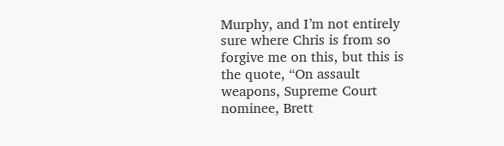Murphy, and I’m not entirely sure where Chris is from so forgive me on this, but this is the quote, “On assault weapons, Supreme Court nominee, Brett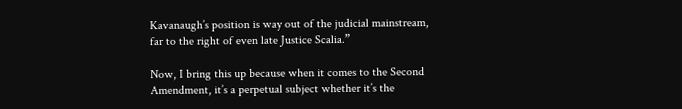Kavanaugh’s position is way out of the judicial mainstream, far to the right of even late Justice Scalia.”

Now, I bring this up because when it comes to the Second Amendment, it’s a perpetual subject whether it’s the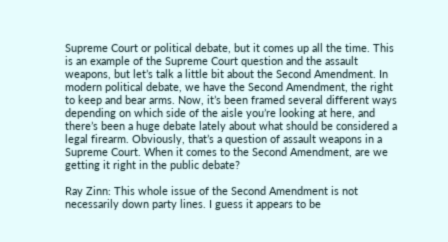Supreme Court or political debate, but it comes up all the time. This is an example of the Supreme Court question and the assault weapons, but let’s talk a little bit about the Second Amendment. In modern political debate, we have the Second Amendment, the right to keep and bear arms. Now, it’s been framed several different ways depending on which side of the aisle you’re looking at here, and there’s been a huge debate lately about what should be considered a legal firearm. Obviously, that’s a question of assault weapons in a Supreme Court. When it comes to the Second Amendment, are we getting it right in the public debate?

Ray Zinn: This whole issue of the Second Amendment is not necessarily down party lines. I guess it appears to be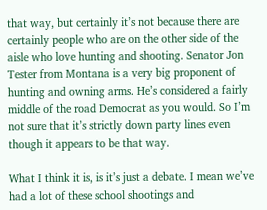that way, but certainly it’s not because there are certainly people who are on the other side of the aisle who love hunting and shooting. Senator Jon Tester from Montana is a very big proponent of hunting and owning arms. He’s considered a fairly middle of the road Democrat as you would. So I’m not sure that it’s strictly down party lines even though it appears to be that way.

What I think it is, is it’s just a debate. I mean we’ve had a lot of these school shootings and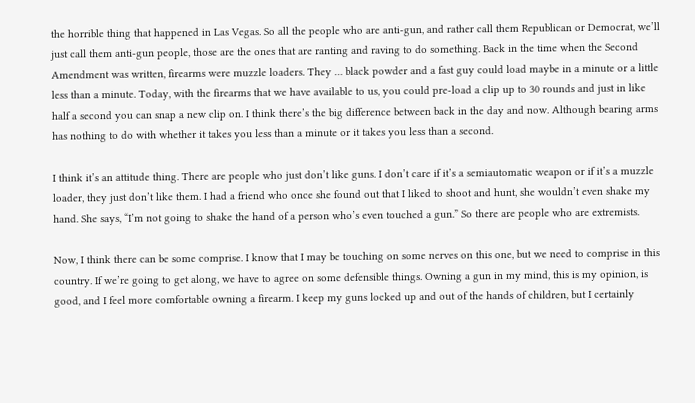the horrible thing that happened in Las Vegas. So all the people who are anti-gun, and rather call them Republican or Democrat, we’ll just call them anti-gun people, those are the ones that are ranting and raving to do something. Back in the time when the Second Amendment was written, firearms were muzzle loaders. They … black powder and a fast guy could load maybe in a minute or a little less than a minute. Today, with the firearms that we have available to us, you could pre-load a clip up to 30 rounds and just in like half a second you can snap a new clip on. I think there’s the big difference between back in the day and now. Although bearing arms has nothing to do with whether it takes you less than a minute or it takes you less than a second.

I think it’s an attitude thing. There are people who just don’t like guns. I don’t care if it’s a semiautomatic weapon or if it’s a muzzle loader, they just don’t like them. I had a friend who once she found out that I liked to shoot and hunt, she wouldn’t even shake my hand. She says, “I’m not going to shake the hand of a person who’s even touched a gun.” So there are people who are extremists.

Now, I think there can be some comprise. I know that I may be touching on some nerves on this one, but we need to comprise in this country. If we’re going to get along, we have to agree on some defensible things. Owning a gun in my mind, this is my opinion, is good, and I feel more comfortable owning a firearm. I keep my guns locked up and out of the hands of children, but I certainly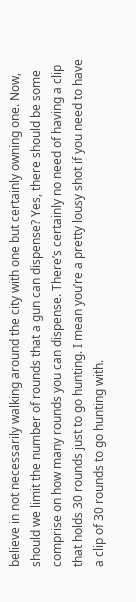believe in not necessarily walking around the city with one but certainly owning one. Now, should we limit the number of rounds that a gun can dispense? Yes, there should be some comprise on how many rounds you can dispense. There’s certainly no need of having a clip that holds 30 rounds just to go hunting. I mean you’re a pretty lousy shot if you need to have a clip of 30 rounds to go hunting with.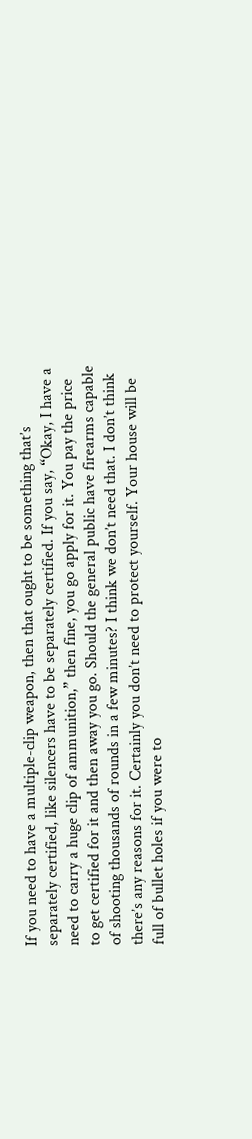If you need to have a multiple-clip weapon, then that ought to be something that’s separately certified, like silencers have to be separately certified. If you say, “Okay, I have a need to carry a huge clip of ammunition,” then fine, you go apply for it. You pay the price to get certified for it and then away you go. Should the general public have firearms capable of shooting thousands of rounds in a few minutes? I think we don’t need that. I don’t think there’s any reasons for it. Certainly you don’t need to protect yourself. Your house will be full of bullet holes if you were to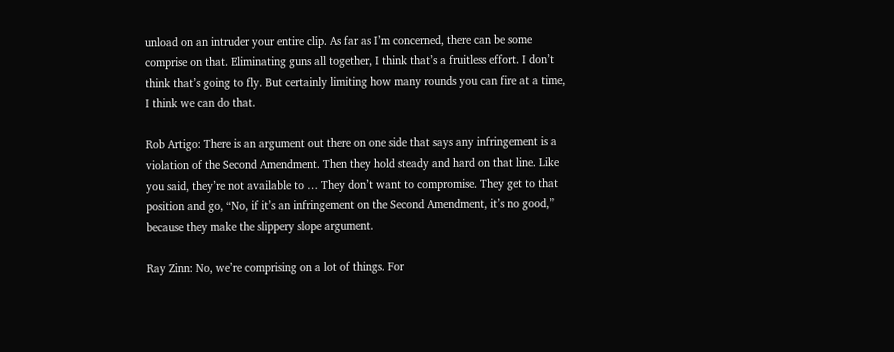unload on an intruder your entire clip. As far as I’m concerned, there can be some comprise on that. Eliminating guns all together, I think that’s a fruitless effort. I don’t think that’s going to fly. But certainly limiting how many rounds you can fire at a time, I think we can do that.

Rob Artigo: There is an argument out there on one side that says any infringement is a violation of the Second Amendment. Then they hold steady and hard on that line. Like you said, they’re not available to … They don’t want to compromise. They get to that position and go, “No, if it’s an infringement on the Second Amendment, it’s no good,” because they make the slippery slope argument.

Ray Zinn: No, we’re comprising on a lot of things. For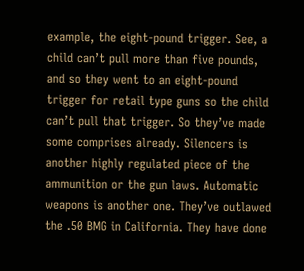example, the eight-pound trigger. See, a child can’t pull more than five pounds, and so they went to an eight-pound trigger for retail type guns so the child can’t pull that trigger. So they’ve made some comprises already. Silencers is another highly regulated piece of the ammunition or the gun laws. Automatic weapons is another one. They’ve outlawed the .50 BMG in California. They have done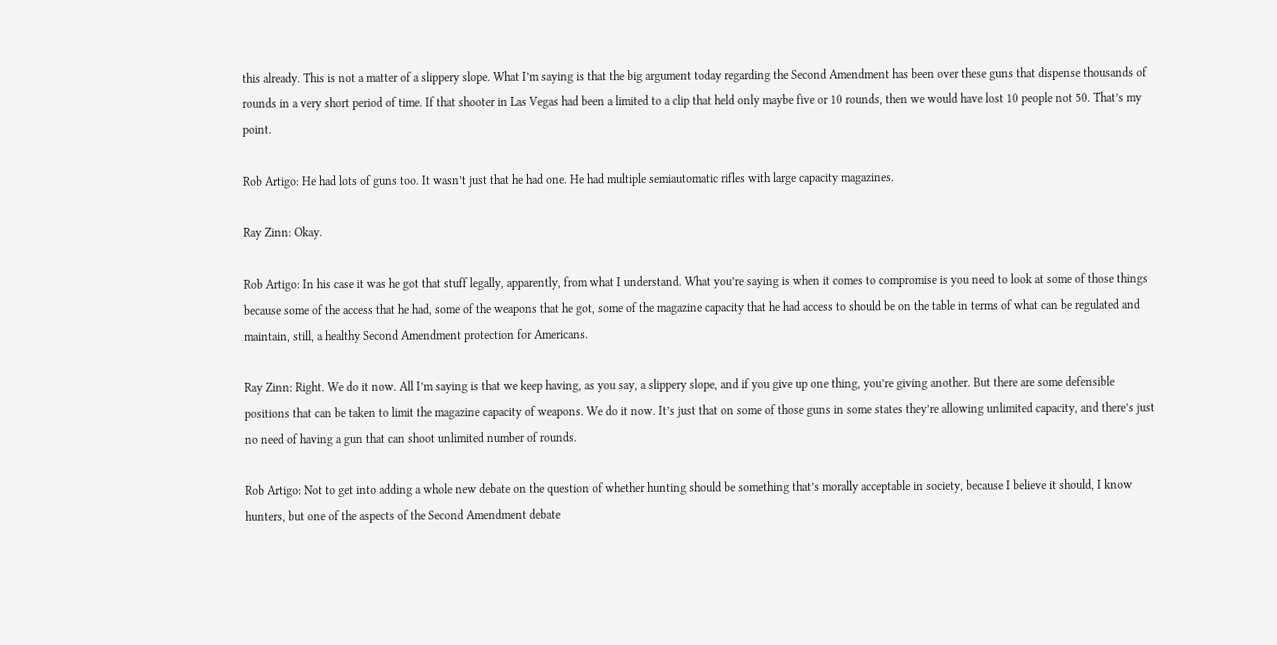this already. This is not a matter of a slippery slope. What I’m saying is that the big argument today regarding the Second Amendment has been over these guns that dispense thousands of rounds in a very short period of time. If that shooter in Las Vegas had been a limited to a clip that held only maybe five or 10 rounds, then we would have lost 10 people not 50. That’s my point.

Rob Artigo: He had lots of guns too. It wasn’t just that he had one. He had multiple semiautomatic rifles with large capacity magazines.

Ray Zinn: Okay.

Rob Artigo: In his case it was he got that stuff legally, apparently, from what I understand. What you’re saying is when it comes to compromise is you need to look at some of those things because some of the access that he had, some of the weapons that he got, some of the magazine capacity that he had access to should be on the table in terms of what can be regulated and maintain, still, a healthy Second Amendment protection for Americans.

Ray Zinn: Right. We do it now. All I’m saying is that we keep having, as you say, a slippery slope, and if you give up one thing, you’re giving another. But there are some defensible positions that can be taken to limit the magazine capacity of weapons. We do it now. It’s just that on some of those guns in some states they’re allowing unlimited capacity, and there’s just no need of having a gun that can shoot unlimited number of rounds.

Rob Artigo: Not to get into adding a whole new debate on the question of whether hunting should be something that’s morally acceptable in society, because I believe it should, I know hunters, but one of the aspects of the Second Amendment debate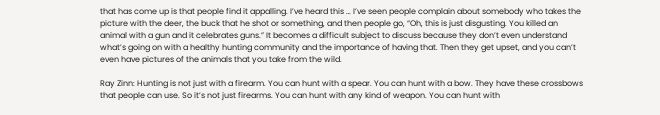that has come up is that people find it appalling. I’ve heard this … I’ve seen people complain about somebody who takes the picture with the deer, the buck that he shot or something, and then people go, “Oh, this is just disgusting. You killed an animal with a gun and it celebrates guns.” It becomes a difficult subject to discuss because they don’t even understand what’s going on with a healthy hunting community and the importance of having that. Then they get upset, and you can’t even have pictures of the animals that you take from the wild.

Ray Zinn: Hunting is not just with a firearm. You can hunt with a spear. You can hunt with a bow. They have these crossbows that people can use. So it’s not just firearms. You can hunt with any kind of weapon. You can hunt with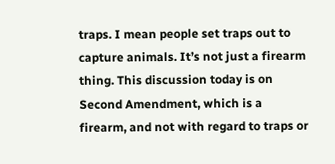traps. I mean people set traps out to capture animals. It’s not just a firearm thing. This discussion today is on Second Amendment, which is a firearm, and not with regard to traps or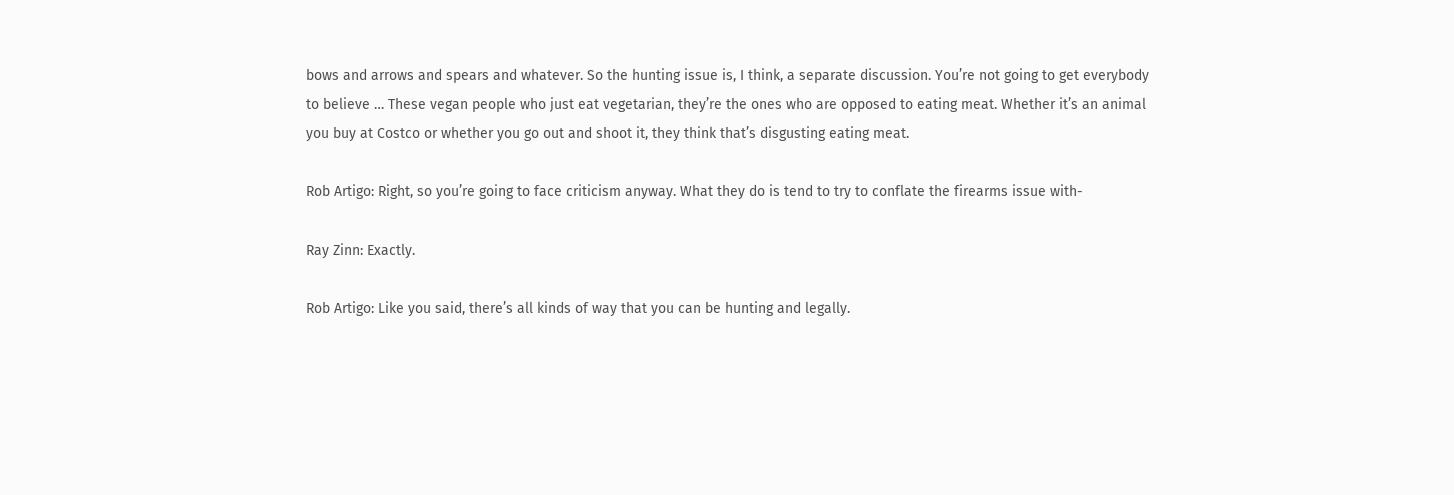bows and arrows and spears and whatever. So the hunting issue is, I think, a separate discussion. You’re not going to get everybody to believe … These vegan people who just eat vegetarian, they’re the ones who are opposed to eating meat. Whether it’s an animal you buy at Costco or whether you go out and shoot it, they think that’s disgusting eating meat.

Rob Artigo: Right, so you’re going to face criticism anyway. What they do is tend to try to conflate the firearms issue with-

Ray Zinn: Exactly.

Rob Artigo: Like you said, there’s all kinds of way that you can be hunting and legally.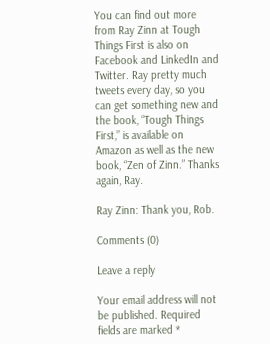You can find out more from Ray Zinn at Tough Things First is also on Facebook and LinkedIn and Twitter. Ray pretty much tweets every day, so you can get something new and the book, “Tough Things First,” is available on Amazon as well as the new book, “Zen of Zinn.” Thanks again, Ray.

Ray Zinn: Thank you, Rob.

Comments (0)

Leave a reply

Your email address will not be published. Required fields are marked *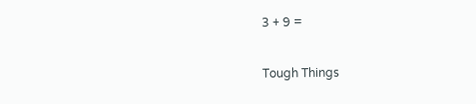3 + 9 =

Tough Things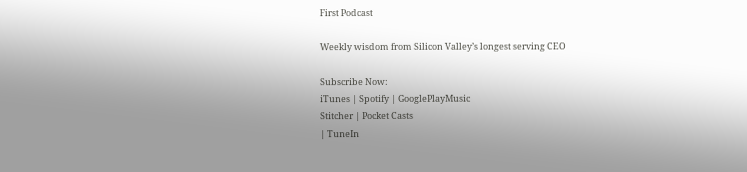First Podcast

Weekly wisdom from Silicon Valley’s longest serving CEO

Subscribe Now:
iTunes | Spotify | GooglePlayMusic
Stitcher | Pocket Casts
| TuneIn